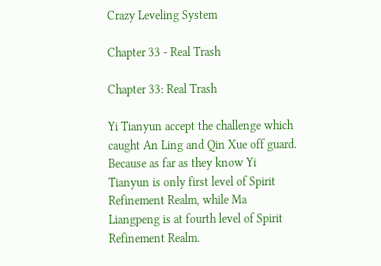Crazy Leveling System

Chapter 33 - Real Trash

Chapter 33: Real Trash

Yi Tianyun accept the challenge which caught An Ling and Qin Xue off guard. Because as far as they know Yi Tianyun is only first level of Spirit Refinement Realm, while Ma Liangpeng is at fourth level of Spirit Refinement Realm.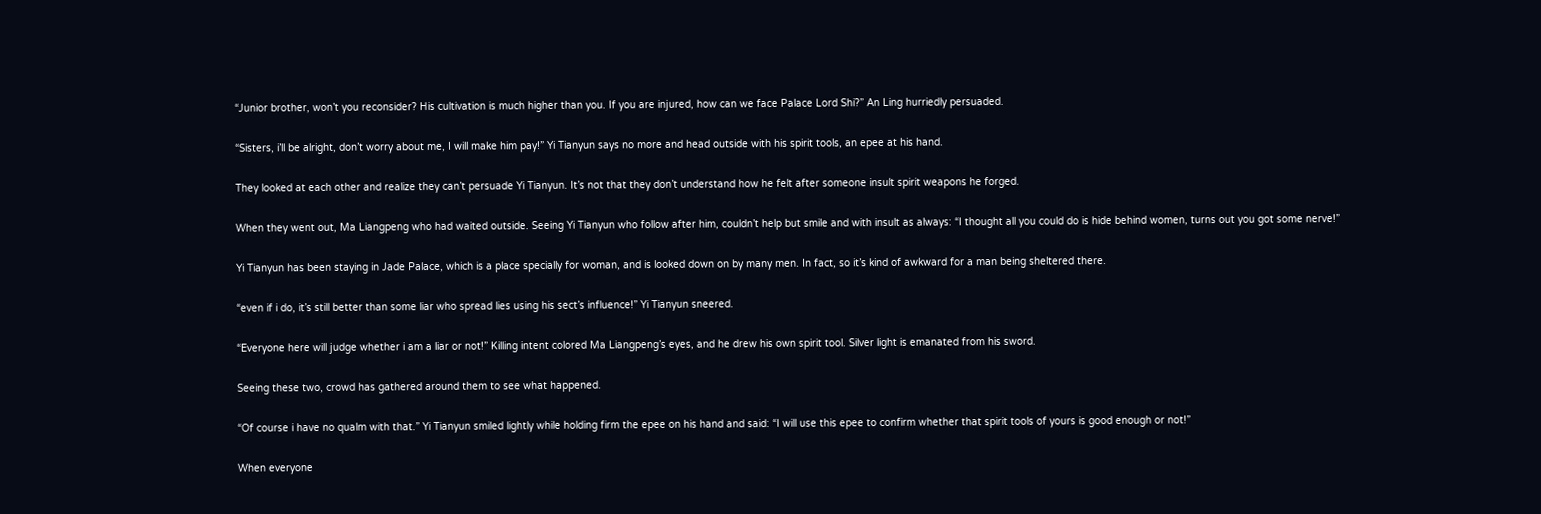“Junior brother, won’t you reconsider? His cultivation is much higher than you. If you are injured, how can we face Palace Lord Shi?” An Ling hurriedly persuaded.

“Sisters, i’ll be alright, don’t worry about me, I will make him pay!” Yi Tianyun says no more and head outside with his spirit tools, an epee at his hand.

They looked at each other and realize they can’t persuade Yi Tianyun. It’s not that they don’t understand how he felt after someone insult spirit weapons he forged.

When they went out, Ma Liangpeng who had waited outside. Seeing Yi Tianyun who follow after him, couldn’t help but smile and with insult as always: “I thought all you could do is hide behind women, turns out you got some nerve!”

Yi Tianyun has been staying in Jade Palace, which is a place specially for woman, and is looked down on by many men. In fact, so it’s kind of awkward for a man being sheltered there.

“even if i do, it’s still better than some liar who spread lies using his sect’s influence!” Yi Tianyun sneered.

“Everyone here will judge whether i am a liar or not!” Killing intent colored Ma Liangpeng’s eyes, and he drew his own spirit tool. Silver light is emanated from his sword.

Seeing these two, crowd has gathered around them to see what happened.

“Of course i have no qualm with that.” Yi Tianyun smiled lightly while holding firm the epee on his hand and said: “I will use this epee to confirm whether that spirit tools of yours is good enough or not!”

When everyone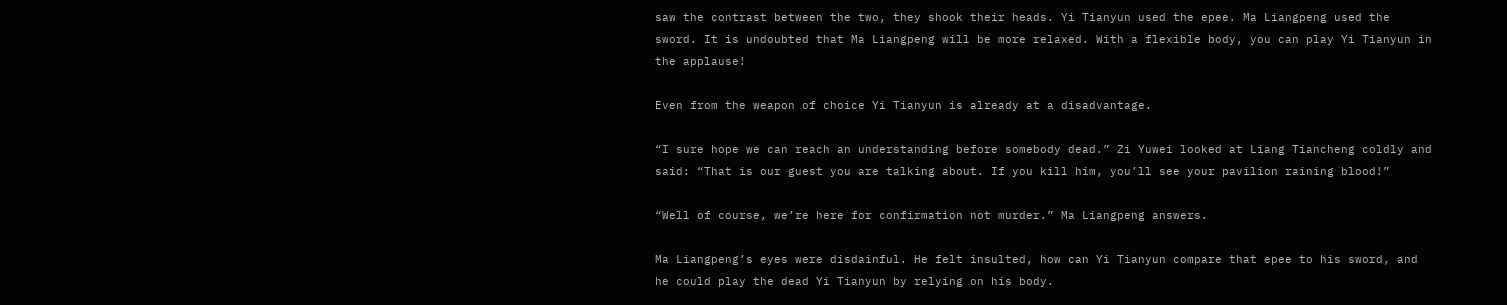saw the contrast between the two, they shook their heads. Yi Tianyun used the epee. Ma Liangpeng used the sword. It is undoubted that Ma Liangpeng will be more relaxed. With a flexible body, you can play Yi Tianyun in the applause!

Even from the weapon of choice Yi Tianyun is already at a disadvantage.

“I sure hope we can reach an understanding before somebody dead.” Zi Yuwei looked at Liang Tiancheng coldly and said: “That is our guest you are talking about. If you kill him, you’ll see your pavilion raining blood!”

“Well of course, we’re here for confirmation not murder.” Ma Liangpeng answers.

Ma Liangpeng’s eyes were disdainful. He felt insulted, how can Yi Tianyun compare that epee to his sword, and he could play the dead Yi Tianyun by relying on his body.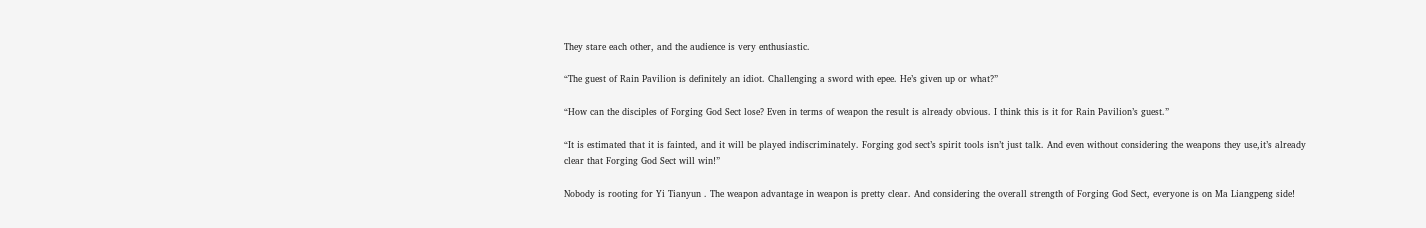They stare each other, and the audience is very enthusiastic.

“The guest of Rain Pavilion is definitely an idiot. Challenging a sword with epee. He’s given up or what?”

“How can the disciples of Forging God Sect lose? Even in terms of weapon the result is already obvious. I think this is it for Rain Pavilion’s guest.”

“It is estimated that it is fainted, and it will be played indiscriminately. Forging god sect’s spirit tools isn’t just talk. And even without considering the weapons they use,it’s already clear that Forging God Sect will win!”

Nobody is rooting for Yi Tianyun . The weapon advantage in weapon is pretty clear. And considering the overall strength of Forging God Sect, everyone is on Ma Liangpeng side!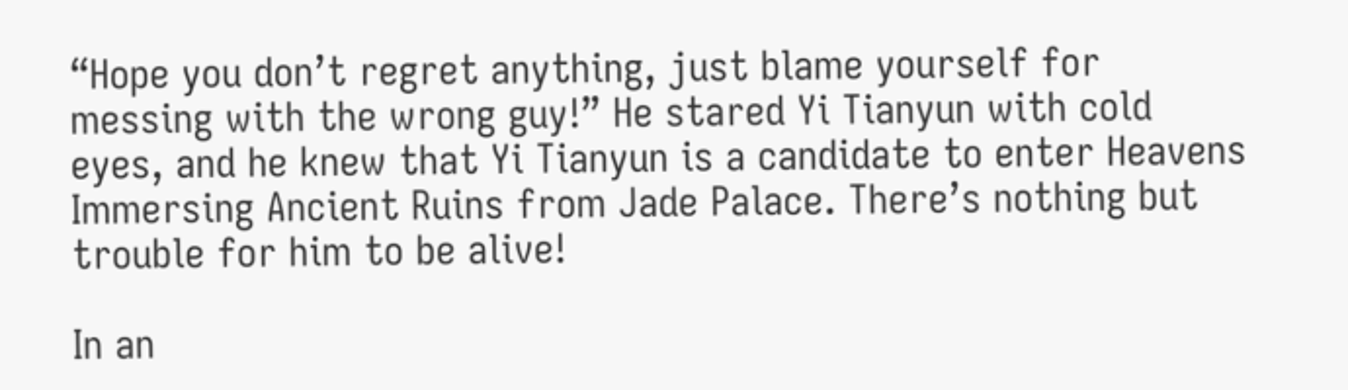“Hope you don’t regret anything, just blame yourself for messing with the wrong guy!” He stared Yi Tianyun with cold eyes, and he knew that Yi Tianyun is a candidate to enter Heavens Immersing Ancient Ruins from Jade Palace. There’s nothing but trouble for him to be alive!

In an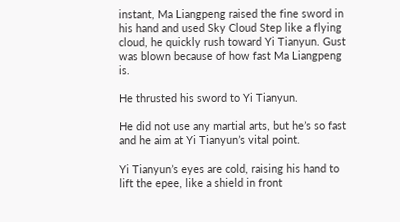instant, Ma Liangpeng raised the fine sword in his hand and used Sky Cloud Step like a flying cloud, he quickly rush toward Yi Tianyun. Gust was blown because of how fast Ma Liangpeng is.

He thrusted his sword to Yi Tianyun.

He did not use any martial arts, but he’s so fast and he aim at Yi Tianyun’s vital point.

Yi Tianyun’s eyes are cold, raising his hand to lift the epee, like a shield in front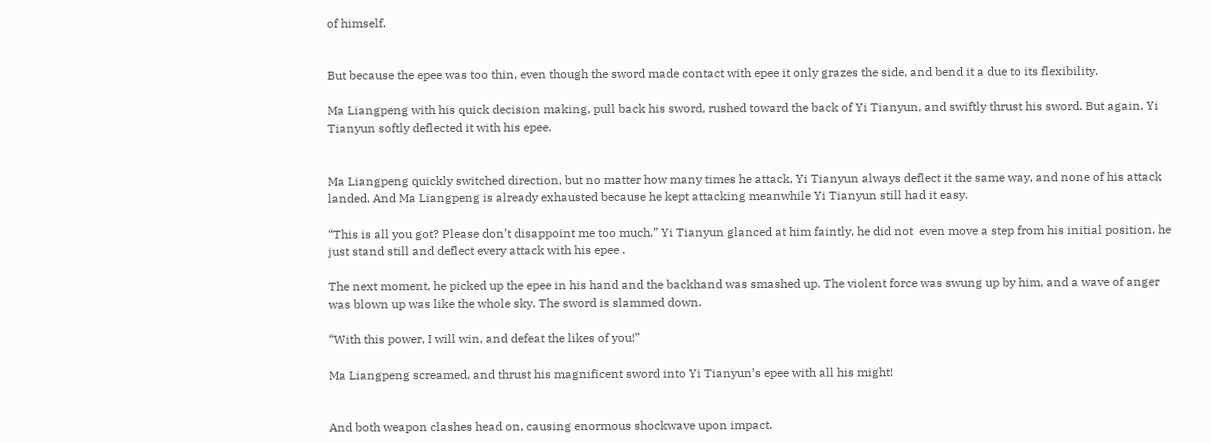of himself.


But because the epee was too thin, even though the sword made contact with epee it only grazes the side, and bend it a due to its flexibility.

Ma Liangpeng with his quick decision making, pull back his sword, rushed toward the back of Yi Tianyun, and swiftly thrust his sword. But again, Yi Tianyun softly deflected it with his epee.


Ma Liangpeng quickly switched direction, but no matter how many times he attack, Yi Tianyun always deflect it the same way, and none of his attack landed. And Ma Liangpeng is already exhausted because he kept attacking meanwhile Yi Tianyun still had it easy.

“This is all you got? Please don’t disappoint me too much.” Yi Tianyun glanced at him faintly, he did not  even move a step from his initial position, he just stand still and deflect every attack with his epee .

The next moment, he picked up the epee in his hand and the backhand was smashed up. The violent force was swung up by him, and a wave of anger was blown up was like the whole sky. The sword is slammed down.

“With this power, I will win, and defeat the likes of you!”

Ma Liangpeng screamed, and thrust his magnificent sword into Yi Tianyun’s epee with all his might!


And both weapon clashes head on, causing enormous shockwave upon impact.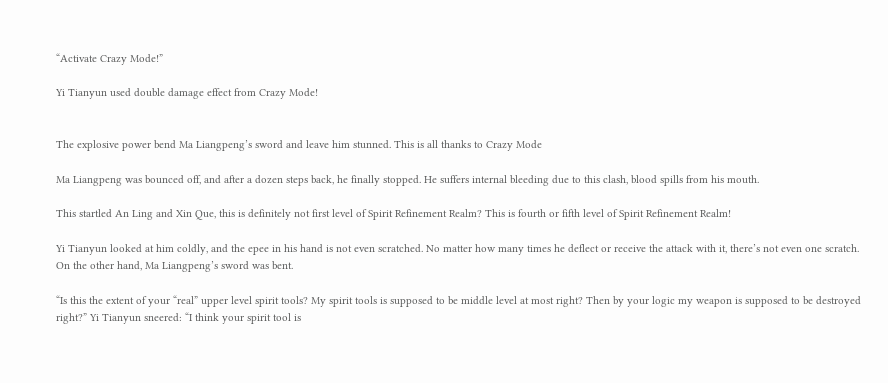“Activate Crazy Mode!”

Yi Tianyun used double damage effect from Crazy Mode!


The explosive power bend Ma Liangpeng’s sword and leave him stunned. This is all thanks to Crazy Mode

Ma Liangpeng was bounced off, and after a dozen steps back, he finally stopped. He suffers internal bleeding due to this clash, blood spills from his mouth.

This startled An Ling and Xin Que, this is definitely not first level of Spirit Refinement Realm? This is fourth or fifth level of Spirit Refinement Realm!

Yi Tianyun looked at him coldly, and the epee in his hand is not even scratched. No matter how many times he deflect or receive the attack with it, there’s not even one scratch. On the other hand, Ma Liangpeng’s sword was bent.

“Is this the extent of your “real” upper level spirit tools? My spirit tools is supposed to be middle level at most right? Then by your logic my weapon is supposed to be destroyed right?” Yi Tianyun sneered: “I think your spirit tool is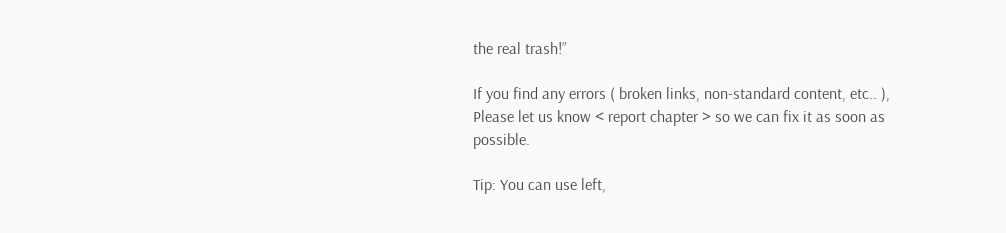the real trash!”

If you find any errors ( broken links, non-standard content, etc.. ), Please let us know < report chapter > so we can fix it as soon as possible.

Tip: You can use left,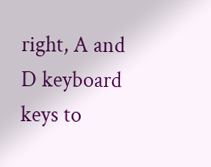right, A and D keyboard keys to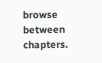browse between chapters.